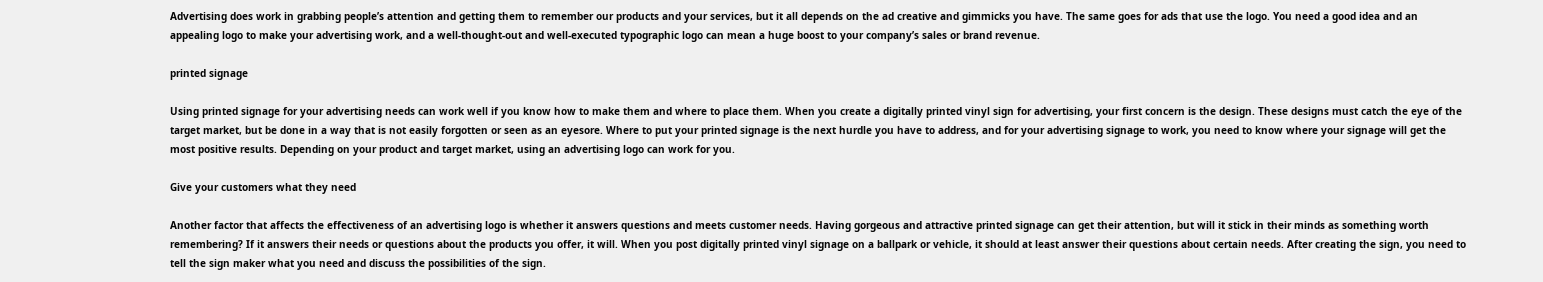Advertising does work in grabbing people’s attention and getting them to remember our products and your services, but it all depends on the ad creative and gimmicks you have. The same goes for ads that use the logo. You need a good idea and an appealing logo to make your advertising work, and a well-thought-out and well-executed typographic logo can mean a huge boost to your company’s sales or brand revenue.

printed signage

Using printed signage for your advertising needs can work well if you know how to make them and where to place them. When you create a digitally printed vinyl sign for advertising, your first concern is the design. These designs must catch the eye of the target market, but be done in a way that is not easily forgotten or seen as an eyesore. Where to put your printed signage is the next hurdle you have to address, and for your advertising signage to work, you need to know where your signage will get the most positive results. Depending on your product and target market, using an advertising logo can work for you.

Give your customers what they need

Another factor that affects the effectiveness of an advertising logo is whether it answers questions and meets customer needs. Having gorgeous and attractive printed signage can get their attention, but will it stick in their minds as something worth remembering? If it answers their needs or questions about the products you offer, it will. When you post digitally printed vinyl signage on a ballpark or vehicle, it should at least answer their questions about certain needs. After creating the sign, you need to tell the sign maker what you need and discuss the possibilities of the sign.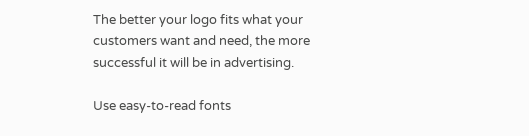The better your logo fits what your customers want and need, the more successful it will be in advertising.

Use easy-to-read fonts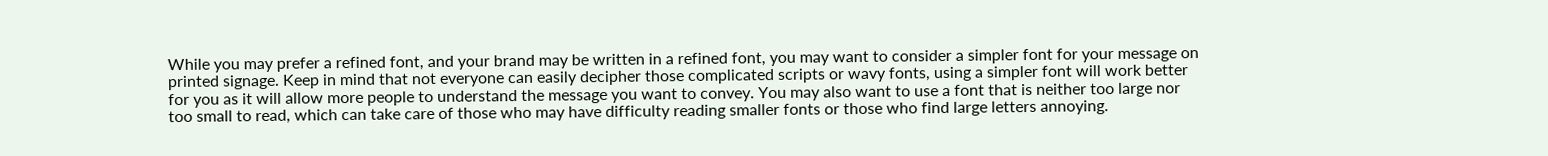While you may prefer a refined font, and your brand may be written in a refined font, you may want to consider a simpler font for your message on printed signage. Keep in mind that not everyone can easily decipher those complicated scripts or wavy fonts, using a simpler font will work better for you as it will allow more people to understand the message you want to convey. You may also want to use a font that is neither too large nor too small to read, which can take care of those who may have difficulty reading smaller fonts or those who find large letters annoying.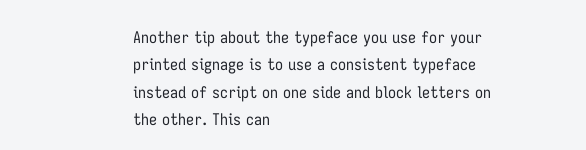Another tip about the typeface you use for your printed signage is to use a consistent typeface instead of script on one side and block letters on the other. This can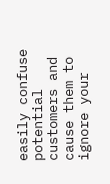easily confuse potential customers and cause them to ignore your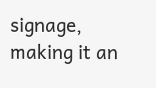signage, making it an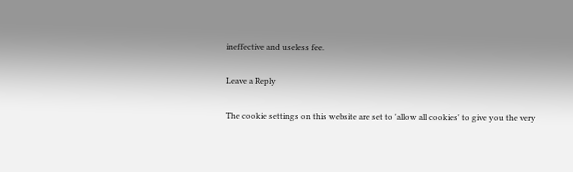ineffective and useless fee.

Leave a Reply

The cookie settings on this website are set to 'allow all cookies' to give you the very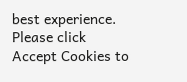best experience. Please click Accept Cookies to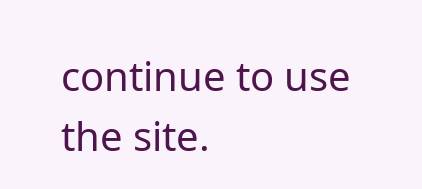continue to use the site.